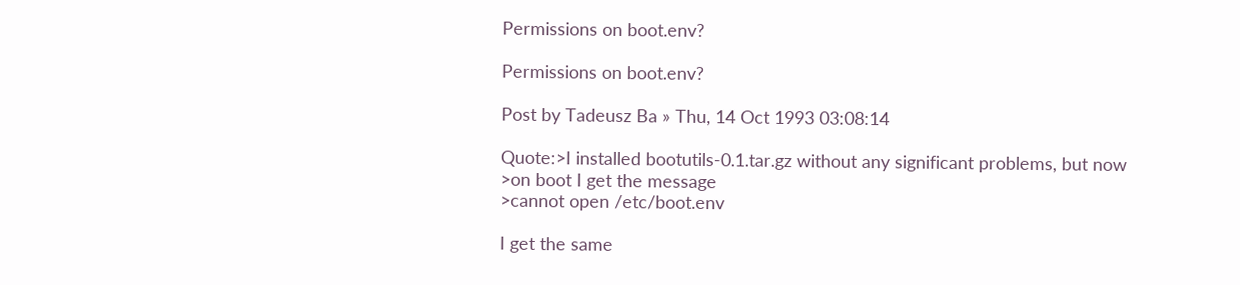Permissions on boot.env?

Permissions on boot.env?

Post by Tadeusz Ba » Thu, 14 Oct 1993 03:08:14

Quote:>I installed bootutils-0.1.tar.gz without any significant problems, but now
>on boot I get the message
>cannot open /etc/boot.env

I get the same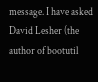message. I have asked David Lesher (the author of bootutil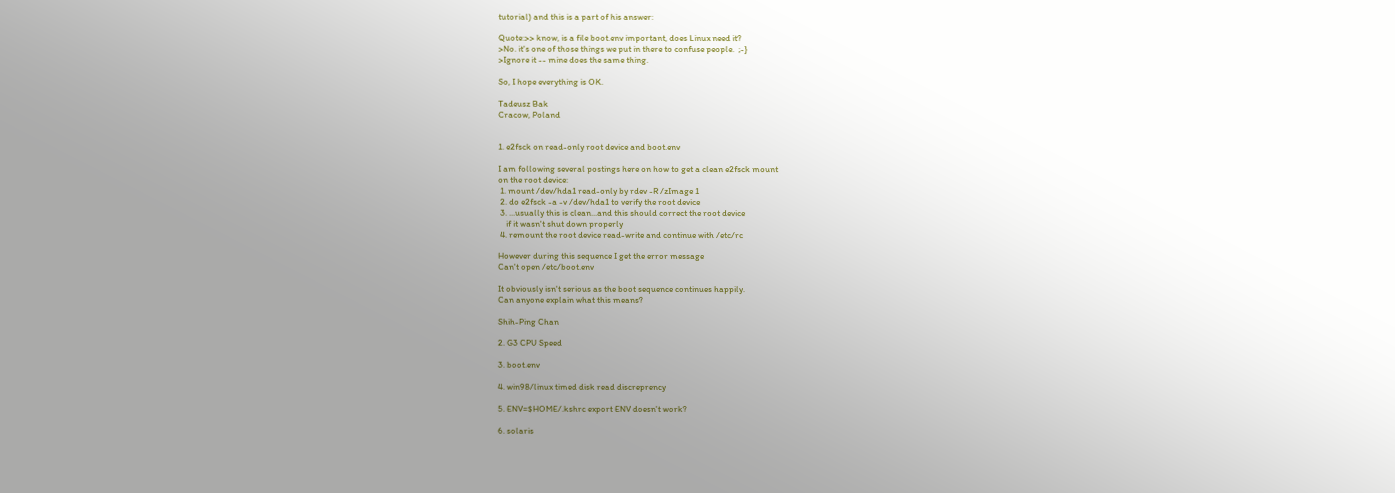tutorial) and this is a part of his answer:

Quote:>> know, is a file boot.env important, does Linux need it?
>No. it's one of those things we put in there to confuse people.  ;-}
>Ignore it -- mine does the same thing.

So, I hope everything is OK.

Tadeusz Bak
Cracow, Poland


1. e2fsck on read-only root device and boot.env

I am following several postings here on how to get a clean e2fsck mount
on the root device:
 1. mount /dev/hda1 read-only by rdev -R /zImage 1
 2. do e2fsck -a -v /dev/hda1 to verify the root device
 3. ...usually this is clean...and this should correct the root device
    if it wasn't shut down properly
 4. remount the root device read-write and continue with /etc/rc

However during this sequence I get the error message
Can't open /etc/boot.env

It obviously isn't serious as the boot sequence continues happily.
Can anyone explain what this means?

Shih-Ping Chan

2. G3 CPU Speed

3. boot.env

4. win98/linux timed disk read discreprency

5. ENV=$HOME/.kshrc export ENV doesn't work?

6. solaris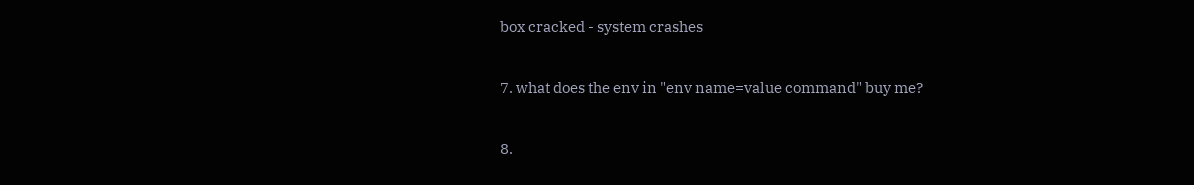box cracked - system crashes

7. what does the env in "env name=value command" buy me?

8.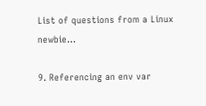List of questions from a Linux newbie...

9. Referencing an env var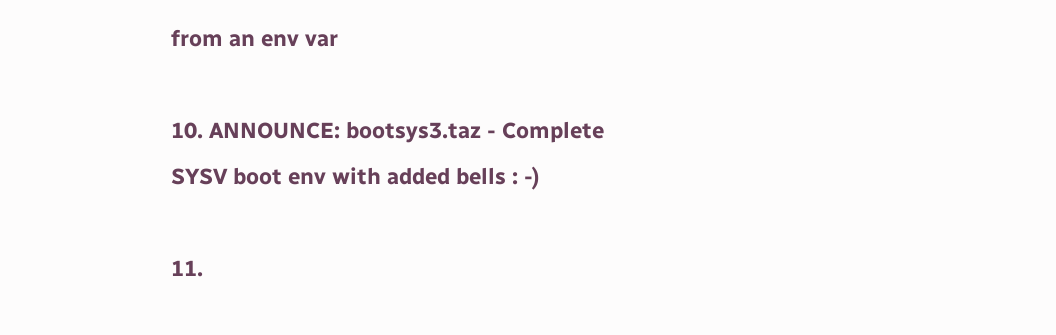from an env var

10. ANNOUNCE: bootsys3.taz - Complete SYSV boot env with added bells : -)

11.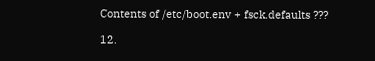Contents of /etc/boot.env + fsck.defaults ???

12.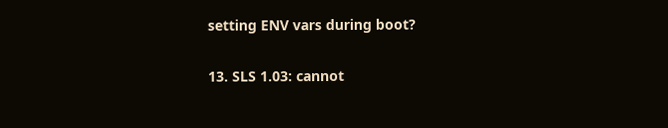setting ENV vars during boot?

13. SLS 1.03: cannot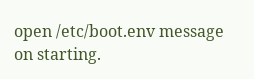open /etc/boot.env message on starting.